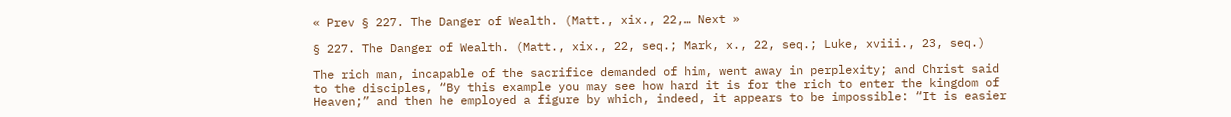« Prev § 227. The Danger of Wealth. (Matt., xix., 22,… Next »

§ 227. The Danger of Wealth. (Matt., xix., 22, seq.; Mark, x., 22, seq.; Luke, xviii., 23, seq.)

The rich man, incapable of the sacrifice demanded of him, went away in perplexity; and Christ said to the disciples, “By this example you may see how hard it is for the rich to enter the kingdom of Heaven;” and then he employed a figure by which, indeed, it appears to be impossible: “It is easier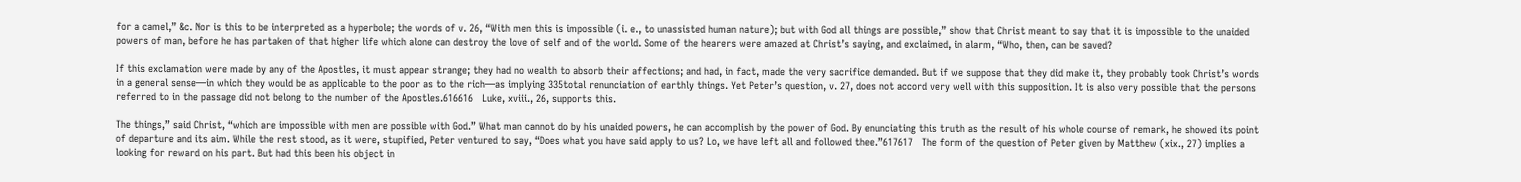for a camel,” &c. Nor is this to be interpreted as a hyperbole; the words of v. 26, “With men this is impossible (i. e., to unassisted human nature); but with God all things are possible,” show that Christ meant to say that it is impossible to the unaided powers of man, before he has partaken of that higher life which alone can destroy the love of self and of the world. Some of the hearers were amazed at Christ’s saying, and exclaimed, in alarm, “Who, then, can be saved?

If this exclamation were made by any of the Apostles, it must appear strange; they had no wealth to absorb their affections; and had, in fact, made the very sacrifice demanded. But if we suppose that they did make it, they probably took Christ’s words in a general sense—in which they would be as applicable to the poor as to the rich—as implying 335total renunciation of earthly things. Yet Peter’s question, v. 27, does not accord very well with this supposition. It is also very possible that the persons referred to in the passage did not belong to the number of the Apostles.616616   Luke, xviii., 26, supports this.

The things,” said Christ, “which are impossible with men are possible with God.” What man cannot do by his unaided powers, he can accomplish by the power of God. By enunciating this truth as the result of his whole course of remark, he showed its point of departure and its aim. While the rest stood, as it were, stupified, Peter ventured to say, “Does what you have said apply to us? Lo, we have left all and followed thee.”617617   The form of the question of Peter given by Matthew (xix., 27) implies a looking for reward on his part. But had this been his object in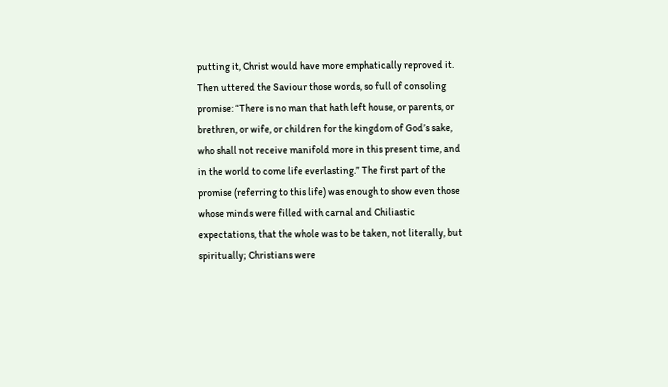putting it, Christ would have more emphatically reproved it. Then uttered the Saviour those words, so full of consoling promise: “There is no man that hath left house, or parents, or brethren, or wife, or children for the kingdom of God’s sake, who shall not receive manifold more in this present time, and in the world to come life everlasting.” The first part of the promise (referring to this life) was enough to show even those whose minds were filled with carnal and Chiliastic expectations, that the whole was to be taken, not literally, but spiritually; Christians were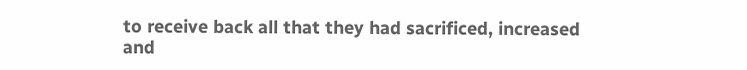to receive back all that they had sacrificed, increased and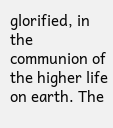glorified, in the communion of the higher life on earth. The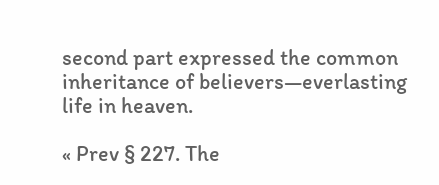second part expressed the common inheritance of believers—everlasting life in heaven.

« Prev § 227. The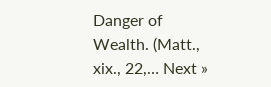Danger of Wealth. (Matt., xix., 22,… Next »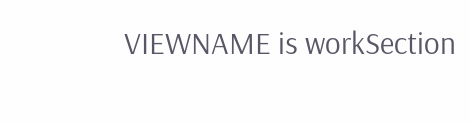VIEWNAME is workSection